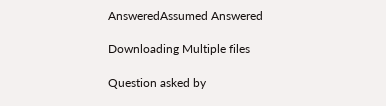AnsweredAssumed Answered

Downloading Multiple files

Question asked by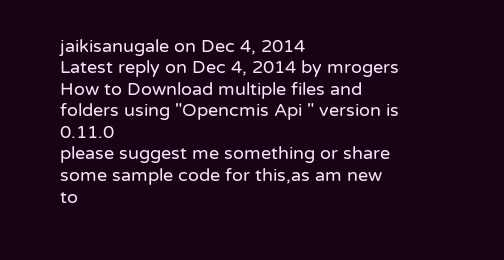jaikisanugale on Dec 4, 2014
Latest reply on Dec 4, 2014 by mrogers
How to Download multiple files and folders using "Opencmis Api " version is 0.11.0
please suggest me something or share some sample code for this,as am new to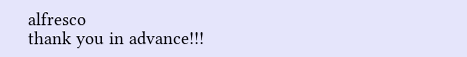alfresco
thank you in advance!!!